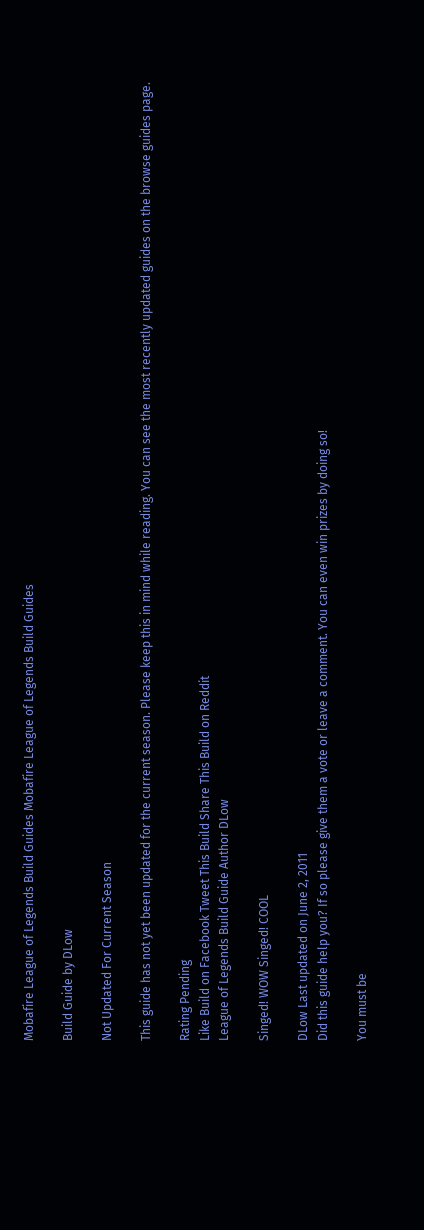Mobafire League of Legends Build Guides Mobafire League of Legends Build Guides

Build Guide by DLow

Not Updated For Current Season

This guide has not yet been updated for the current season. Please keep this in mind while reading. You can see the most recently updated guides on the browse guides page.

Rating Pending
Like Build on Facebook Tweet This Build Share This Build on Reddit
League of Legends Build Guide Author DLow

Singed! WOW Singed! COOL

DLow Last updated on June 2, 2011
Did this guide help you? If so please give them a vote or leave a comment. You can even win prizes by doing so!

You must be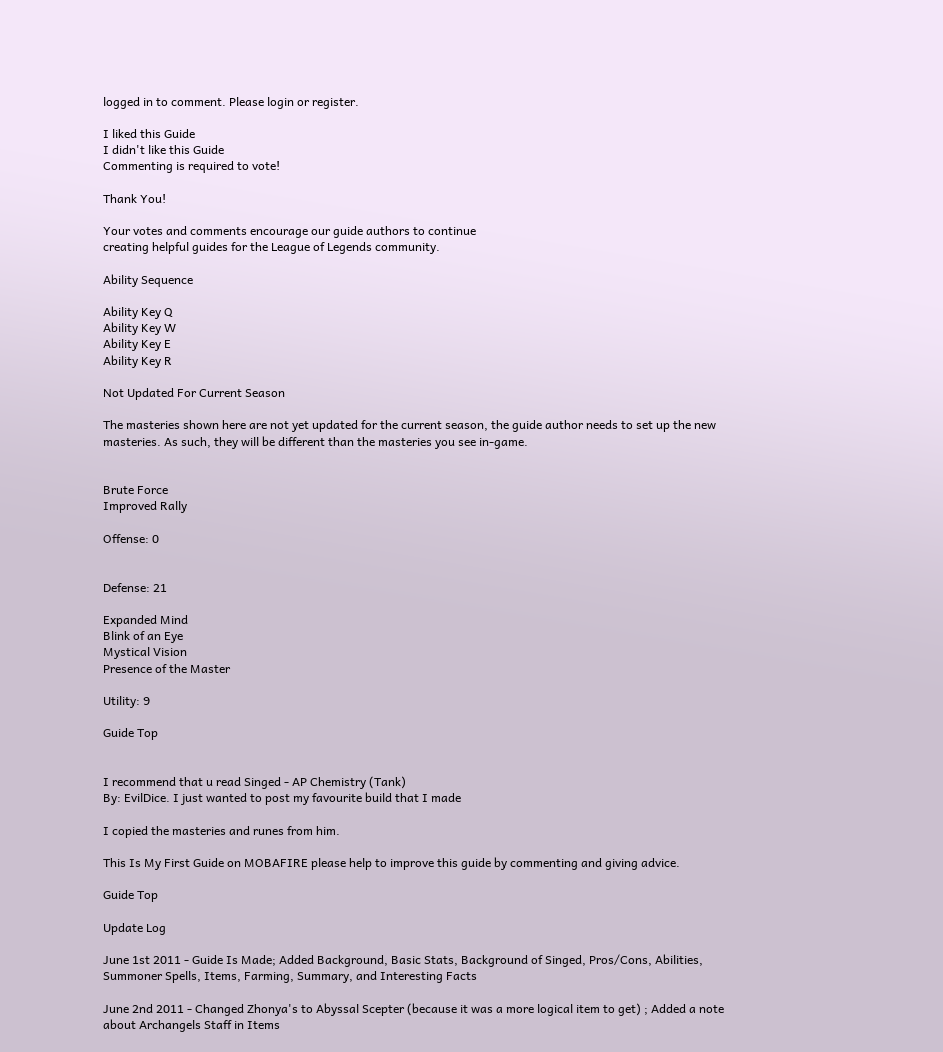logged in to comment. Please login or register.

I liked this Guide
I didn't like this Guide
Commenting is required to vote!

Thank You!

Your votes and comments encourage our guide authors to continue
creating helpful guides for the League of Legends community.

Ability Sequence

Ability Key Q
Ability Key W
Ability Key E
Ability Key R

Not Updated For Current Season

The masteries shown here are not yet updated for the current season, the guide author needs to set up the new masteries. As such, they will be different than the masteries you see in-game.


Brute Force
Improved Rally

Offense: 0


Defense: 21

Expanded Mind
Blink of an Eye
Mystical Vision
Presence of the Master

Utility: 9

Guide Top


I recommend that u read Singed - AP Chemistry (Tank)
By: EvilDice. I just wanted to post my favourite build that I made

I copied the masteries and runes from him.

This Is My First Guide on MOBAFIRE please help to improve this guide by commenting and giving advice.

Guide Top

Update Log

June 1st 2011 - Guide Is Made; Added Background, Basic Stats, Background of Singed, Pros/Cons, Abilities, Summoner Spells, Items, Farming, Summary, and Interesting Facts

June 2nd 2011 - Changed Zhonya's to Abyssal Scepter (because it was a more logical item to get) ; Added a note about Archangels Staff in Items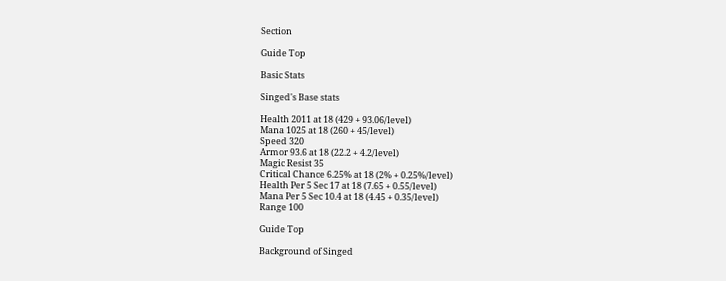Section

Guide Top

Basic Stats

Singed's Base stats

Health 2011 at 18 (429 + 93.06/level)
Mana 1025 at 18 (260 + 45/level)
Speed 320
Armor 93.6 at 18 (22.2 + 4.2/level)
Magic Resist 35
Critical Chance 6.25% at 18 (2% + 0.25%/level)
Health Per 5 Sec 17 at 18 (7.65 + 0.55/level)
Mana Per 5 Sec 10.4 at 18 (4.45 + 0.35/level)
Range 100

Guide Top

Background of Singed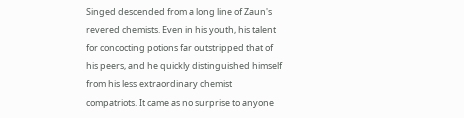Singed descended from a long line of Zaun's revered chemists. Even in his youth, his talent for concocting potions far outstripped that of his peers, and he quickly distinguished himself from his less extraordinary chemist compatriots. It came as no surprise to anyone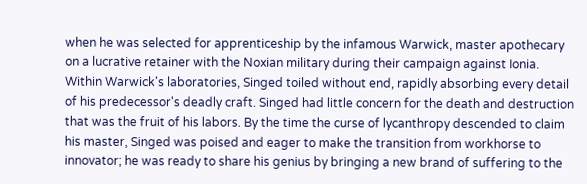when he was selected for apprenticeship by the infamous Warwick, master apothecary on a lucrative retainer with the Noxian military during their campaign against Ionia. Within Warwick's laboratories, Singed toiled without end, rapidly absorbing every detail of his predecessor's deadly craft. Singed had little concern for the death and destruction that was the fruit of his labors. By the time the curse of lycanthropy descended to claim his master, Singed was poised and eager to make the transition from workhorse to innovator; he was ready to share his genius by bringing a new brand of suffering to the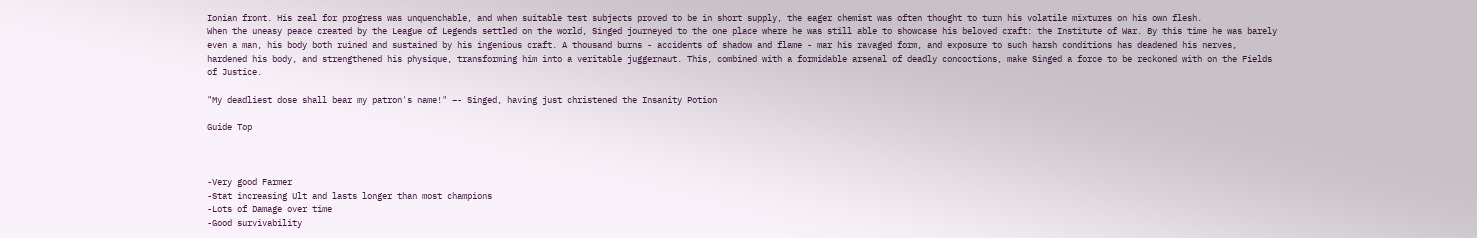Ionian front. His zeal for progress was unquenchable, and when suitable test subjects proved to be in short supply, the eager chemist was often thought to turn his volatile mixtures on his own flesh.
When the uneasy peace created by the League of Legends settled on the world, Singed journeyed to the one place where he was still able to showcase his beloved craft: the Institute of War. By this time he was barely even a man, his body both ruined and sustained by his ingenious craft. A thousand burns - accidents of shadow and flame - mar his ravaged form, and exposure to such harsh conditions has deadened his nerves, hardened his body, and strengthened his physique, transforming him into a veritable juggernaut. This, combined with a formidable arsenal of deadly concoctions, make Singed a force to be reckoned with on the Fields of Justice.

"My deadliest dose shall bear my patron's name!" –- Singed, having just christened the Insanity Potion

Guide Top



-Very good Farmer
-Stat increasing Ult and lasts longer than most champions
-Lots of Damage over time
-Good survivability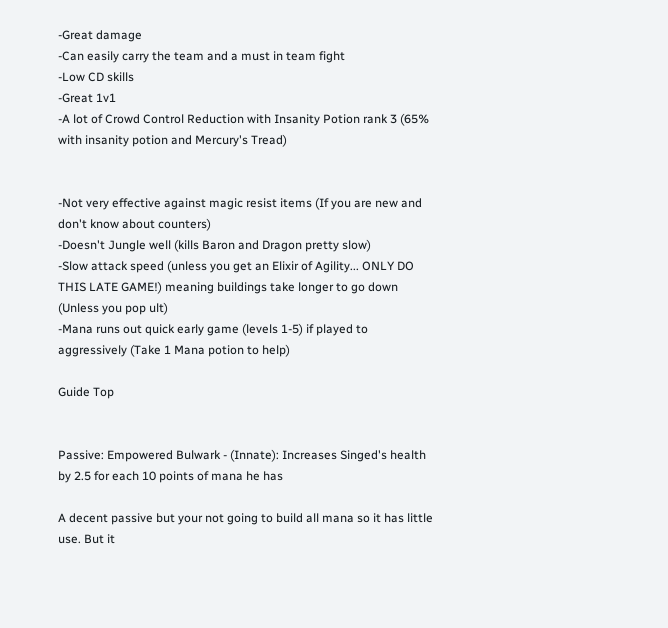-Great damage
-Can easily carry the team and a must in team fight
-Low CD skills
-Great 1v1
-A lot of Crowd Control Reduction with Insanity Potion rank 3 (65% with insanity potion and Mercury's Tread)


-Not very effective against magic resist items (If you are new and don't know about counters)
-Doesn't Jungle well (kills Baron and Dragon pretty slow)
-Slow attack speed (unless you get an Elixir of Agility... ONLY DO THIS LATE GAME!) meaning buildings take longer to go down (Unless you pop ult)
-Mana runs out quick early game (levels 1-5) if played to aggressively (Take 1 Mana potion to help)

Guide Top


Passive: Empowered Bulwark - (Innate): Increases Singed's health by 2.5 for each 10 points of mana he has

A decent passive but your not going to build all mana so it has little use. But it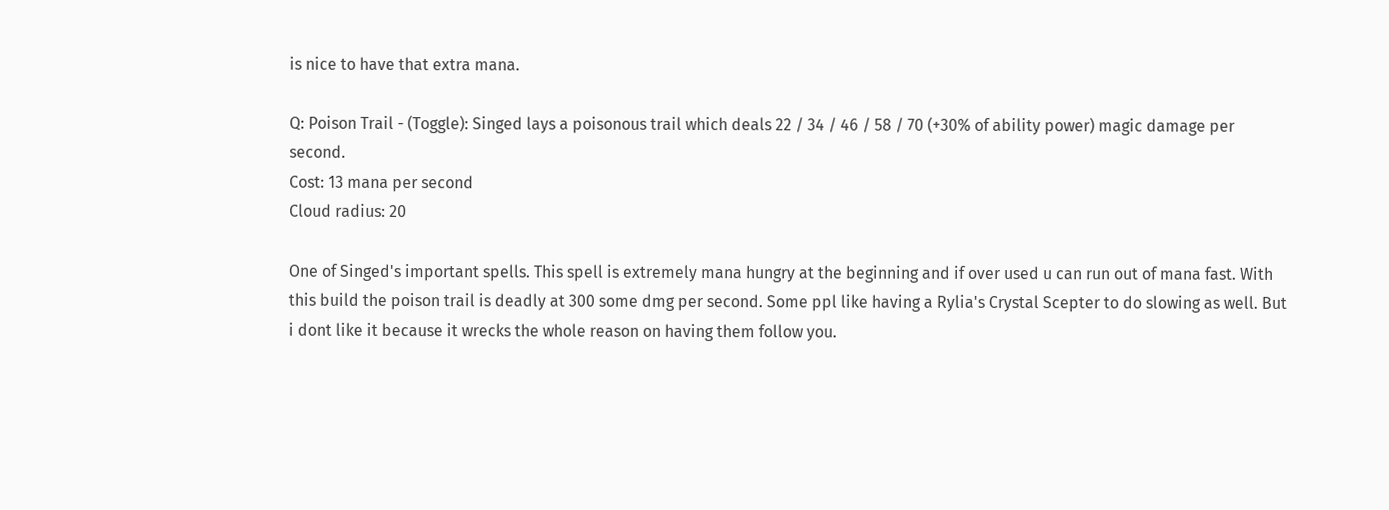is nice to have that extra mana.

Q: Poison Trail - (Toggle): Singed lays a poisonous trail which deals 22 / 34 / 46 / 58 / 70 (+30% of ability power) magic damage per second.
Cost: 13 mana per second
Cloud radius: 20

One of Singed's important spells. This spell is extremely mana hungry at the beginning and if over used u can run out of mana fast. With this build the poison trail is deadly at 300 some dmg per second. Some ppl like having a Rylia's Crystal Scepter to do slowing as well. But i dont like it because it wrecks the whole reason on having them follow you.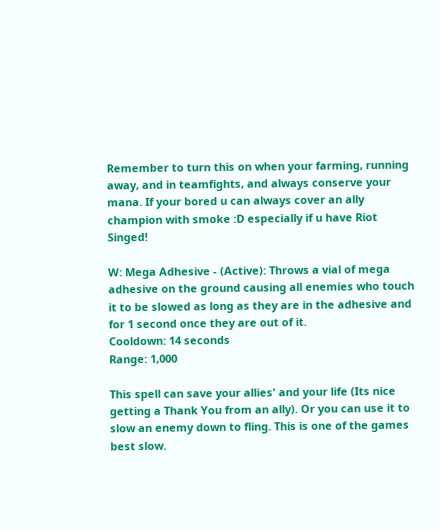Remember to turn this on when your farming, running away, and in teamfights, and always conserve your mana. If your bored u can always cover an ally champion with smoke :D especially if u have Riot Singed!

W: Mega Adhesive - (Active): Throws a vial of mega adhesive on the ground causing all enemies who touch it to be slowed as long as they are in the adhesive and for 1 second once they are out of it.
Cooldown: 14 seconds
Range: 1,000

This spell can save your allies' and your life (Its nice getting a Thank You from an ally). Or you can use it to slow an enemy down to fling. This is one of the games best slow.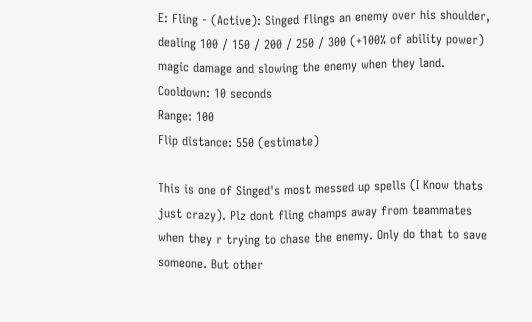E: Fling - (Active): Singed flings an enemy over his shoulder, dealing 100 / 150 / 200 / 250 / 300 (+100% of ability power) magic damage and slowing the enemy when they land.
Cooldown: 10 seconds
Range: 100
Flip distance: 550 (estimate)

This is one of Singed's most messed up spells (I Know thats just crazy). Plz dont fling champs away from teammates when they r trying to chase the enemy. Only do that to save someone. But other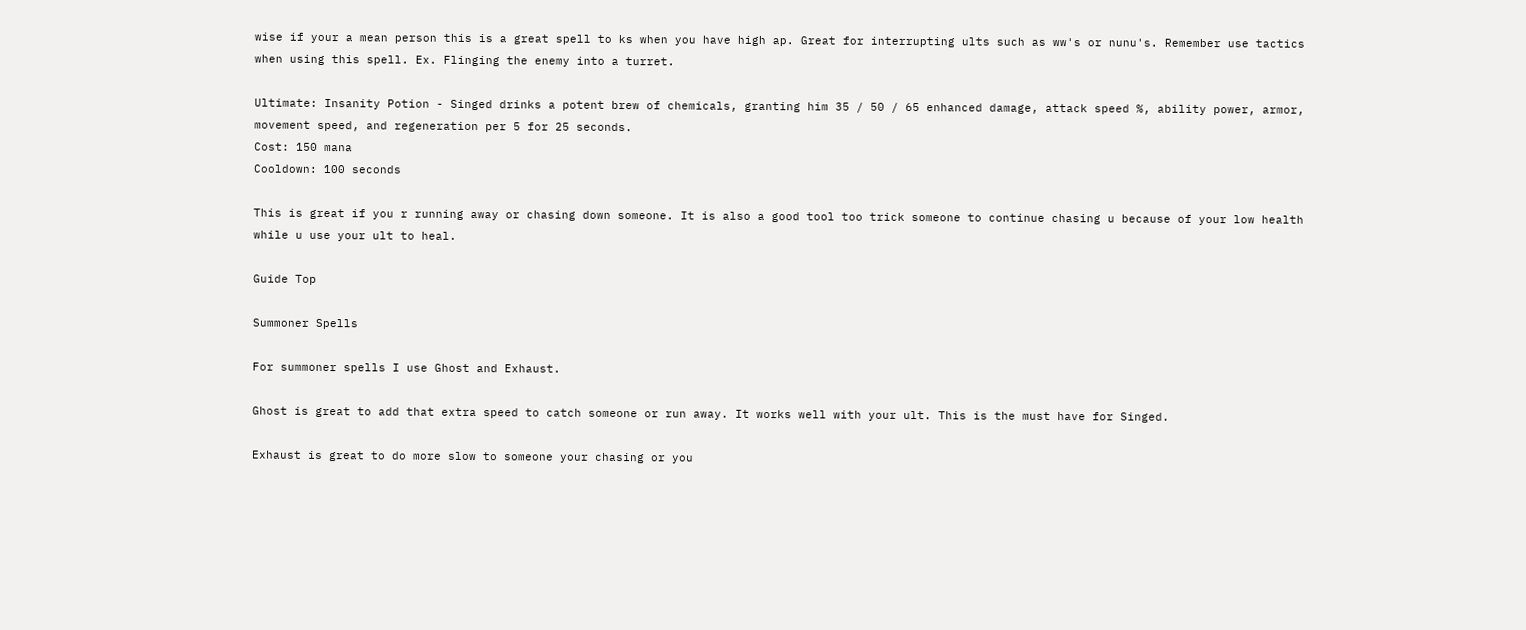wise if your a mean person this is a great spell to ks when you have high ap. Great for interrupting ults such as ww's or nunu's. Remember use tactics when using this spell. Ex. Flinging the enemy into a turret.

Ultimate: Insanity Potion - Singed drinks a potent brew of chemicals, granting him 35 / 50 / 65 enhanced damage, attack speed %, ability power, armor, movement speed, and regeneration per 5 for 25 seconds.
Cost: 150 mana
Cooldown: 100 seconds

This is great if you r running away or chasing down someone. It is also a good tool too trick someone to continue chasing u because of your low health while u use your ult to heal.

Guide Top

Summoner Spells

For summoner spells I use Ghost and Exhaust.

Ghost is great to add that extra speed to catch someone or run away. It works well with your ult. This is the must have for Singed.

Exhaust is great to do more slow to someone your chasing or you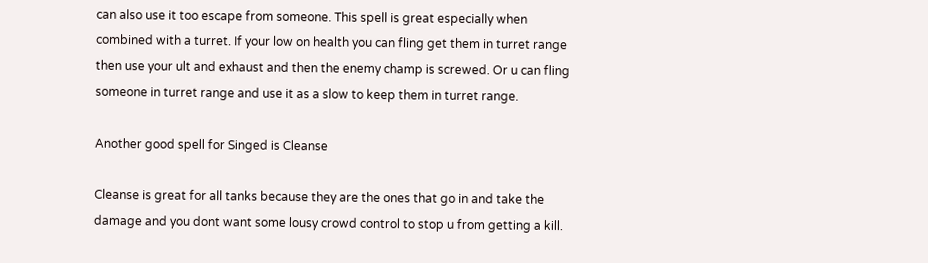can also use it too escape from someone. This spell is great especially when combined with a turret. If your low on health you can fling get them in turret range then use your ult and exhaust and then the enemy champ is screwed. Or u can fling someone in turret range and use it as a slow to keep them in turret range.

Another good spell for Singed is Cleanse

Cleanse is great for all tanks because they are the ones that go in and take the damage and you dont want some lousy crowd control to stop u from getting a kill.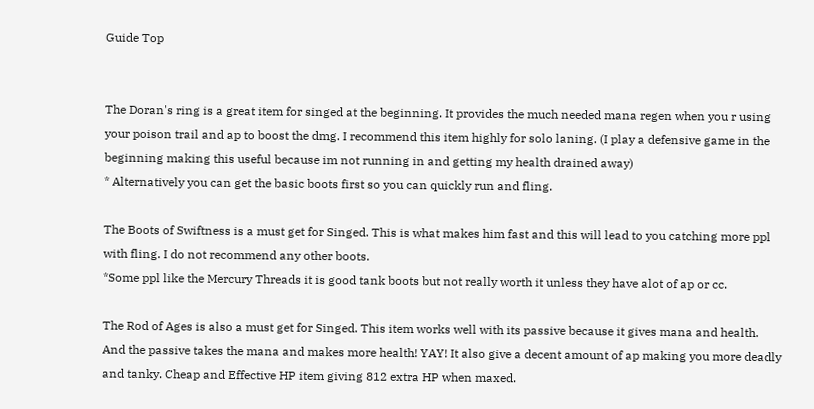Guide Top


The Doran's ring is a great item for singed at the beginning. It provides the much needed mana regen when you r using your poison trail and ap to boost the dmg. I recommend this item highly for solo laning. (I play a defensive game in the beginning making this useful because im not running in and getting my health drained away)
* Alternatively you can get the basic boots first so you can quickly run and fling.

The Boots of Swiftness is a must get for Singed. This is what makes him fast and this will lead to you catching more ppl with fling. I do not recommend any other boots.
*Some ppl like the Mercury Threads it is good tank boots but not really worth it unless they have alot of ap or cc.

The Rod of Ages is also a must get for Singed. This item works well with its passive because it gives mana and health. And the passive takes the mana and makes more health! YAY! It also give a decent amount of ap making you more deadly and tanky. Cheap and Effective HP item giving 812 extra HP when maxed.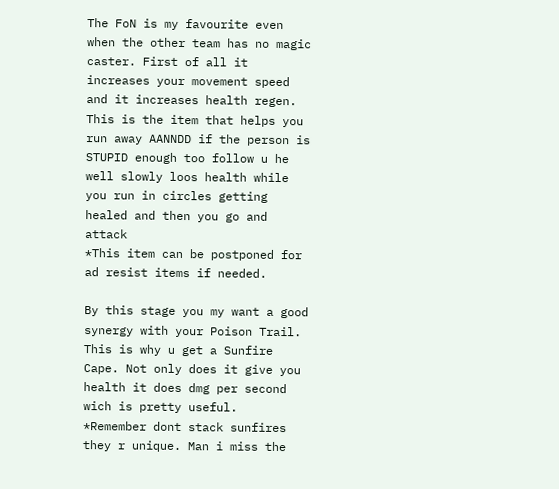The FoN is my favourite even when the other team has no magic caster. First of all it increases your movement speed and it increases health regen. This is the item that helps you run away AANNDD if the person is STUPID enough too follow u he well slowly loos health while you run in circles getting healed and then you go and attack
*This item can be postponed for ad resist items if needed.

By this stage you my want a good synergy with your Poison Trail. This is why u get a Sunfire Cape. Not only does it give you health it does dmg per second wich is pretty useful.
*Remember dont stack sunfires they r unique. Man i miss the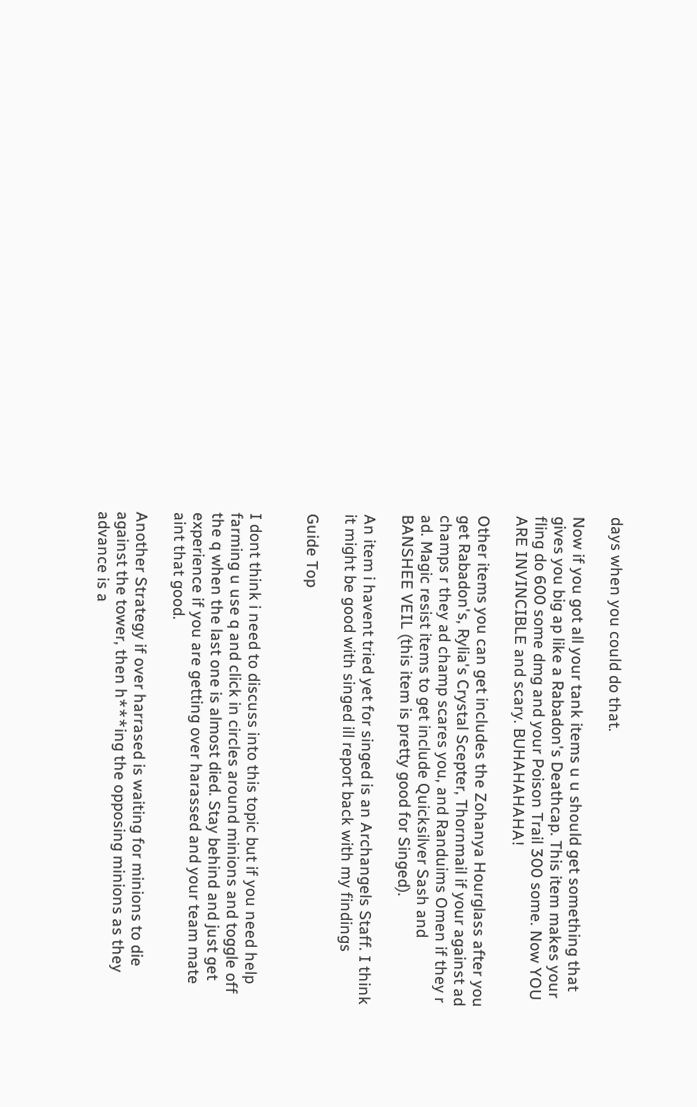days when you could do that.

Now if you got all your tank items u u should get something that gives you big ap like a Rabadon's Deathcap. This item makes your fling do 600 some dmg and your Poison Trail 300 some. Now YOU ARE INVINCIBLE and scary. BUHAHAHAHA!

Other items you can get includes the Zohanya Hourglass after you get Rabadon's, Rylia's Crystal Scepter, Thornmail if your against ad champs r they ad champ scares you, and Randuims Omen if they r ad. Magic resist items to get include Quicksilver Sash and BANSHEE VEIL (this item is pretty good for Singed).

An item i havent tried yet for singed is an Archangels Staff. I think it might be good with singed ill report back with my findings

Guide Top


I dont think i need to discuss into this topic but if you need help farming u use q and click in circles around minions and toggle off the q when the last one is almost died. Stay behind and just get experience if you are getting over harassed and your team mate aint that good.

Another Strategy if over harrased is waiting for minions to die against the tower, then h***ing the opposing minions as they advance is a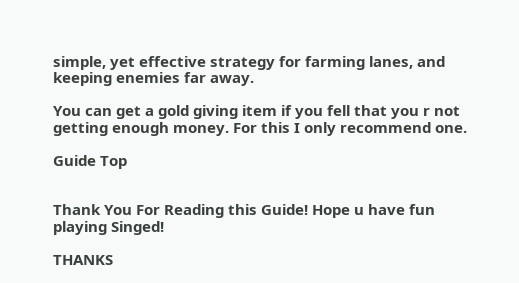simple, yet effective strategy for farming lanes, and keeping enemies far away.

You can get a gold giving item if you fell that you r not getting enough money. For this I only recommend one.

Guide Top


Thank You For Reading this Guide! Hope u have fun playing Singed!

THANKS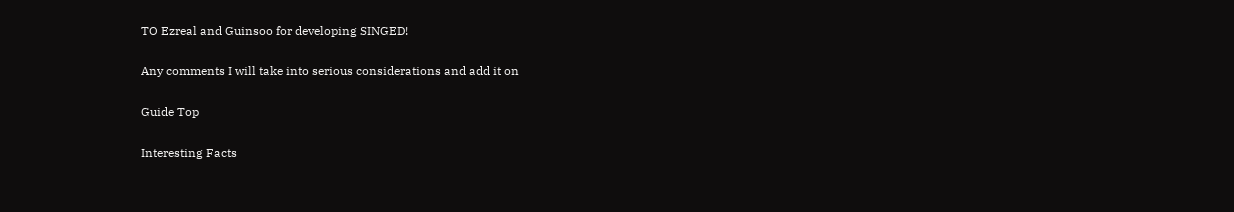TO Ezreal and Guinsoo for developing SINGED!

Any comments I will take into serious considerations and add it on

Guide Top

Interesting Facts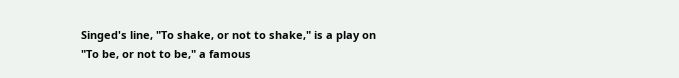Singed's line, "To shake, or not to shake," is a play on "To be, or not to be," a famous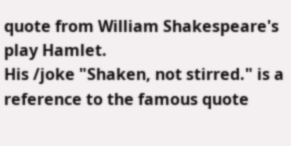quote from William Shakespeare's play Hamlet.
His /joke "Shaken, not stirred." is a reference to the famous quote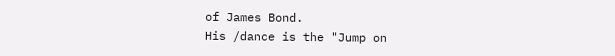of James Bond.
His /dance is the "Jump on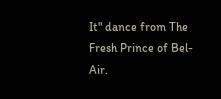It" dance from The Fresh Prince of Bel-Air.